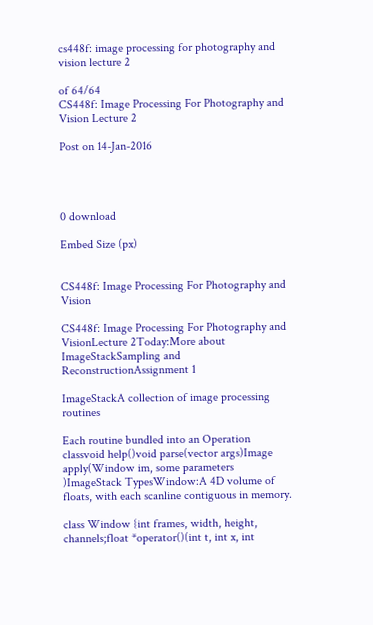cs448f: image processing for photography and vision lecture 2

of 64/64
CS448f: Image Processing For Photography and Vision Lecture 2

Post on 14-Jan-2016




0 download

Embed Size (px)


CS448f: Image Processing For Photography and Vision

CS448f: Image Processing For Photography and VisionLecture 2Today:More about ImageStackSampling and ReconstructionAssignment 1

ImageStackA collection of image processing routines

Each routine bundled into an Operation classvoid help()void parse(vector args)Image apply(Window im, some parameters )ImageStack TypesWindow:A 4D volume of floats, with each scanline contiguous in memory.

class Window {int frames, width, height, channels;float *operator()(int t, int x, int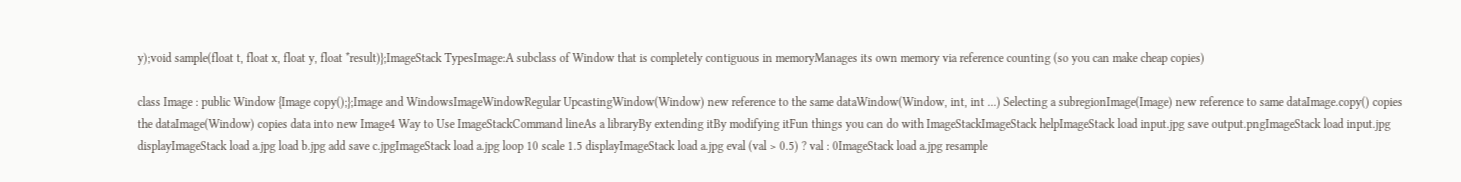y);void sample(float t, float x, float y, float *result)};ImageStack TypesImage:A subclass of Window that is completely contiguous in memoryManages its own memory via reference counting (so you can make cheap copies)

class Image : public Window {Image copy();};Image and WindowsImageWindowRegular UpcastingWindow(Window) new reference to the same dataWindow(Window, int, int ...) Selecting a subregionImage(Image) new reference to same dataImage.copy() copies the dataImage(Window) copies data into new Image4 Way to Use ImageStackCommand lineAs a libraryBy extending itBy modifying itFun things you can do with ImageStackImageStack helpImageStack load input.jpg save output.pngImageStack load input.jpg displayImageStack load a.jpg load b.jpg add save c.jpgImageStack load a.jpg loop 10 scale 1.5 displayImageStack load a.jpg eval (val > 0.5) ? val : 0ImageStack load a.jpg resample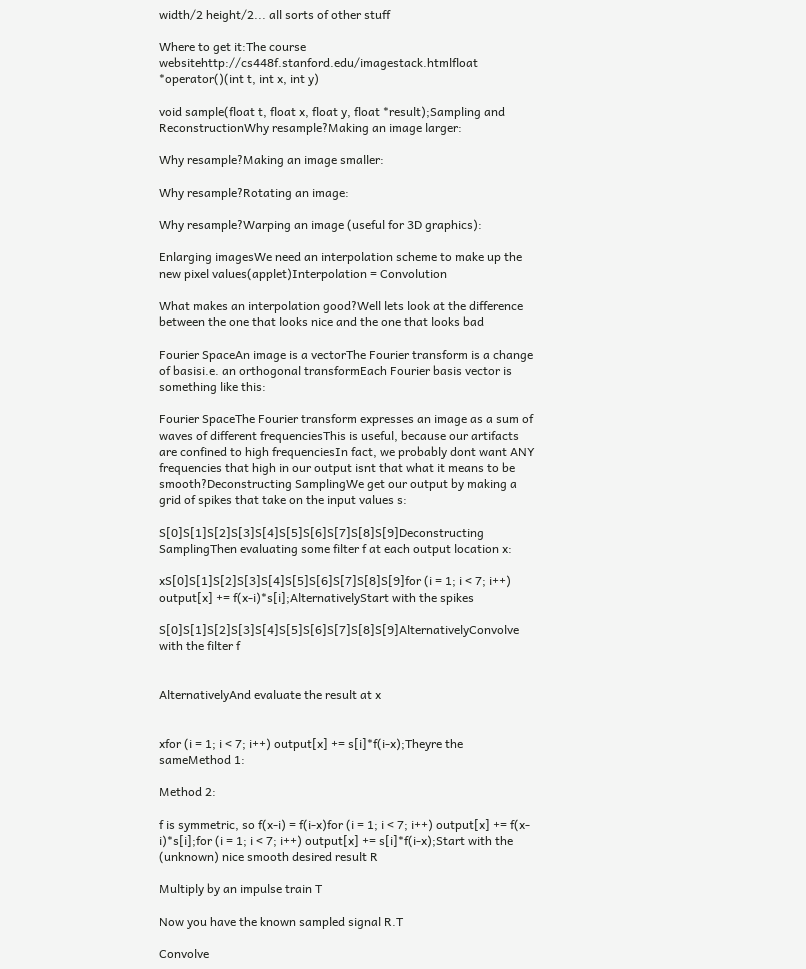width/2 height/2... all sorts of other stuff

Where to get it:The course websitehttp://cs448f.stanford.edu/imagestack.htmlfloat *operator()(int t, int x, int y)

void sample(float t, float x, float y, float *result);Sampling and ReconstructionWhy resample?Making an image larger:

Why resample?Making an image smaller:

Why resample?Rotating an image:

Why resample?Warping an image (useful for 3D graphics):

Enlarging imagesWe need an interpolation scheme to make up the new pixel values(applet)Interpolation = Convolution

What makes an interpolation good?Well lets look at the difference between the one that looks nice and the one that looks bad

Fourier SpaceAn image is a vectorThe Fourier transform is a change of basisi.e. an orthogonal transformEach Fourier basis vector is something like this:

Fourier SpaceThe Fourier transform expresses an image as a sum of waves of different frequenciesThis is useful, because our artifacts are confined to high frequenciesIn fact, we probably dont want ANY frequencies that high in our output isnt that what it means to be smooth?Deconstructing SamplingWe get our output by making a grid of spikes that take on the input values s:

S[0]S[1]S[2]S[3]S[4]S[5]S[6]S[7]S[8]S[9]Deconstructing SamplingThen evaluating some filter f at each output location x:

xS[0]S[1]S[2]S[3]S[4]S[5]S[6]S[7]S[8]S[9]for (i = 1; i < 7; i++) output[x] += f(x-i)*s[i];AlternativelyStart with the spikes

S[0]S[1]S[2]S[3]S[4]S[5]S[6]S[7]S[8]S[9]AlternativelyConvolve with the filter f


AlternativelyAnd evaluate the result at x


xfor (i = 1; i < 7; i++) output[x] += s[i]*f(i-x);Theyre the sameMethod 1:

Method 2:

f is symmetric, so f(x-i) = f(i-x)for (i = 1; i < 7; i++) output[x] += f(x-i)*s[i];for (i = 1; i < 7; i++) output[x] += s[i]*f(i-x);Start with the (unknown) nice smooth desired result R

Multiply by an impulse train T

Now you have the known sampled signal R.T

Convolve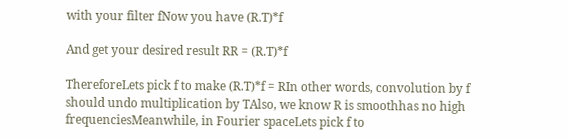with your filter fNow you have (R.T)*f

And get your desired result RR = (R.T)*f

ThereforeLets pick f to make (R.T)*f = RIn other words, convolution by f should undo multiplication by TAlso, we know R is smoothhas no high frequenciesMeanwhile, in Fourier spaceLets pick f to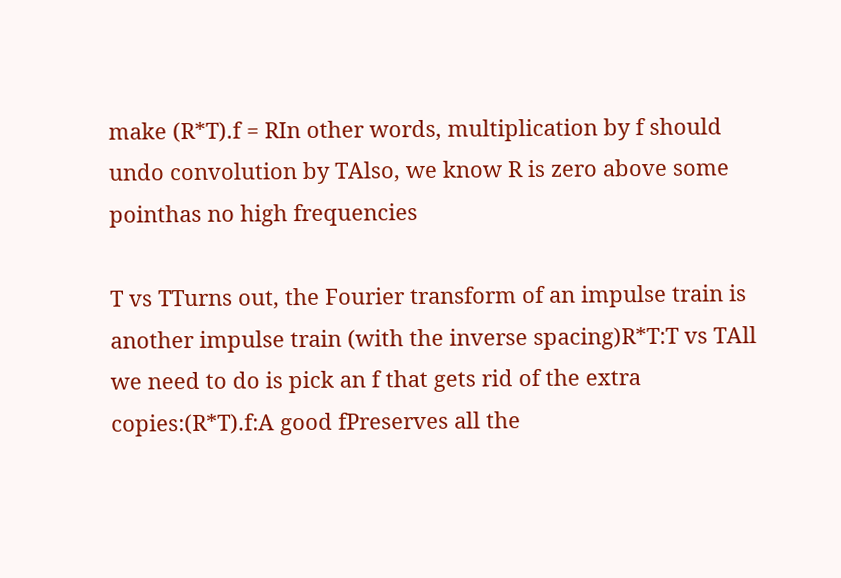make (R*T).f = RIn other words, multiplication by f should undo convolution by TAlso, we know R is zero above some pointhas no high frequencies

T vs TTurns out, the Fourier transform of an impulse train is another impulse train (with the inverse spacing)R*T:T vs TAll we need to do is pick an f that gets rid of the extra copies:(R*T).f:A good fPreserves all the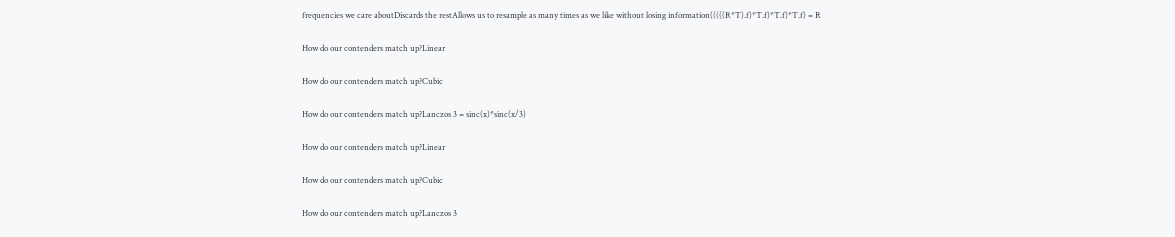frequencies we care aboutDiscards the restAllows us to resample as many times as we like without losing information(((((R*T).f)*T.f)*T.f)*T.f) = R

How do our contenders match up?Linear

How do our contenders match up?Cubic

How do our contenders match up?Lanczos 3 = sinc(x)*sinc(x/3)

How do our contenders match up?Linear

How do our contenders match up?Cubic

How do our contenders match up?Lanczos 3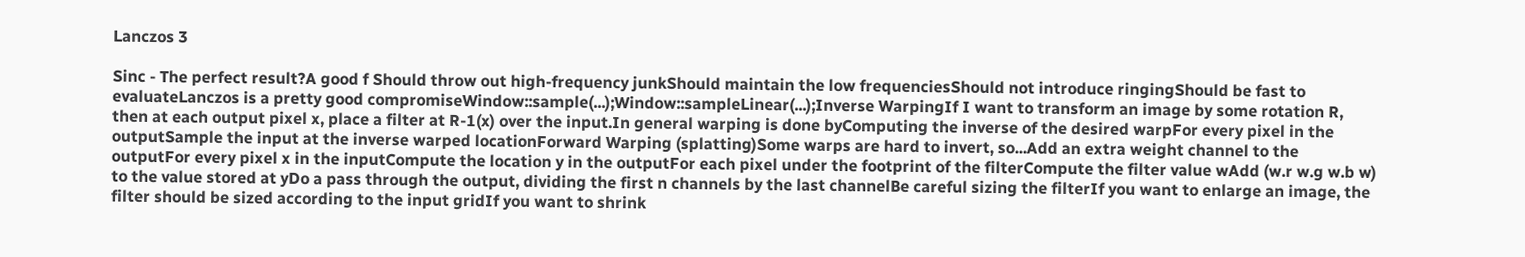Lanczos 3

Sinc - The perfect result?A good f Should throw out high-frequency junkShould maintain the low frequenciesShould not introduce ringingShould be fast to evaluateLanczos is a pretty good compromiseWindow::sample(...);Window::sampleLinear(...);Inverse WarpingIf I want to transform an image by some rotation R, then at each output pixel x, place a filter at R-1(x) over the input.In general warping is done byComputing the inverse of the desired warpFor every pixel in the outputSample the input at the inverse warped locationForward Warping (splatting)Some warps are hard to invert, so...Add an extra weight channel to the outputFor every pixel x in the inputCompute the location y in the outputFor each pixel under the footprint of the filterCompute the filter value wAdd (w.r w.g w.b w) to the value stored at yDo a pass through the output, dividing the first n channels by the last channelBe careful sizing the filterIf you want to enlarge an image, the filter should be sized according to the input gridIf you want to shrink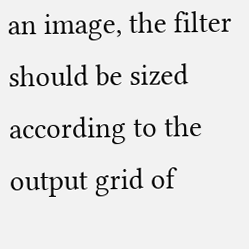an image, the filter should be sized according to the output grid of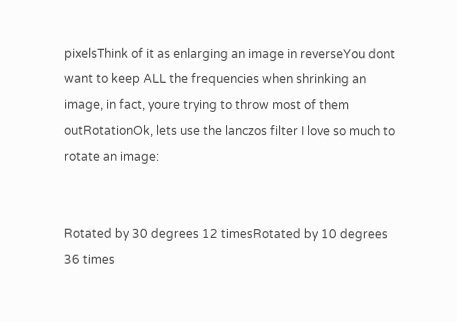pixelsThink of it as enlarging an image in reverseYou dont want to keep ALL the frequencies when shrinking an image, in fact, youre trying to throw most of them outRotationOk, lets use the lanczos filter I love so much to rotate an image:


Rotated by 30 degrees 12 timesRotated by 10 degrees 36 times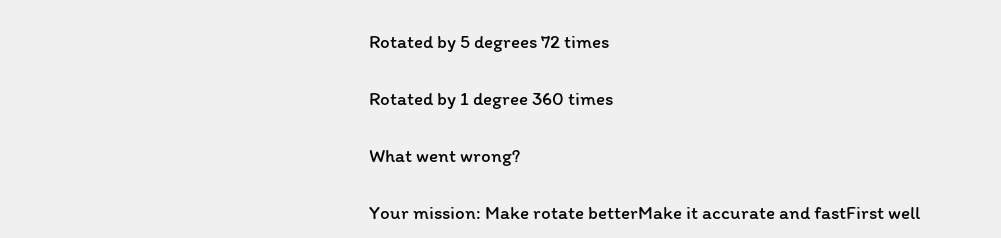Rotated by 5 degrees 72 times

Rotated by 1 degree 360 times

What went wrong?

Your mission: Make rotate betterMake it accurate and fastFirst well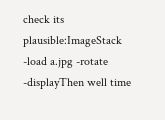check its plausible:ImageStack -load a.jpg -rotate -displayThen well time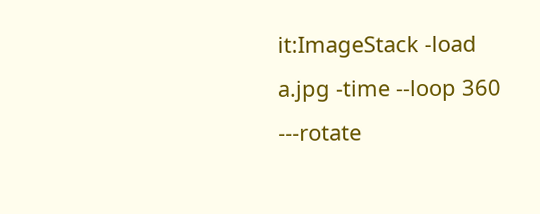it:ImageStack -load a.jpg -time --loop 360 ---rotate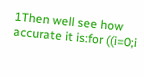1Then well see how accurate it is:for ((i=0;i